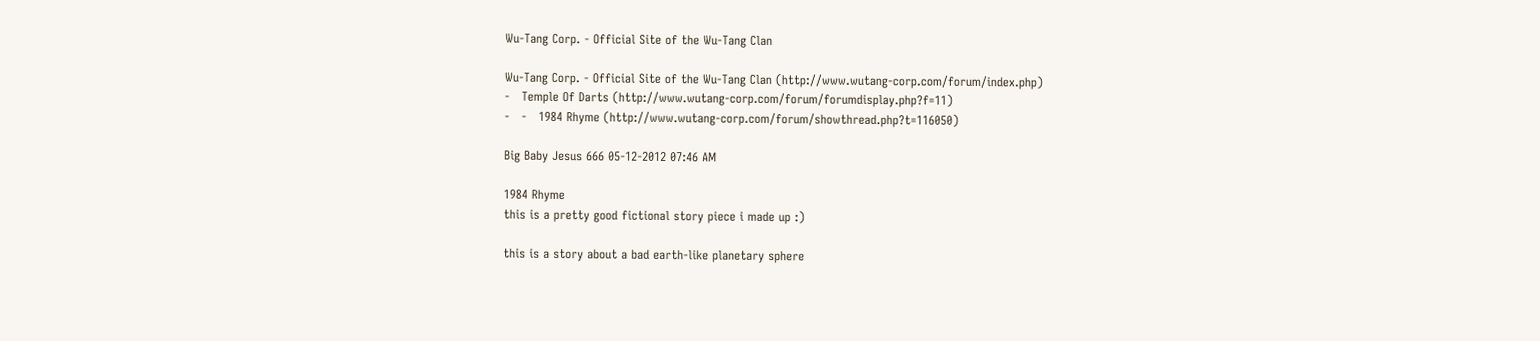Wu-Tang Corp. - Official Site of the Wu-Tang Clan

Wu-Tang Corp. - Official Site of the Wu-Tang Clan (http://www.wutang-corp.com/forum/index.php)
-   Temple Of Darts (http://www.wutang-corp.com/forum/forumdisplay.php?f=11)
-   -   1984 Rhyme (http://www.wutang-corp.com/forum/showthread.php?t=116050)

Big Baby Jesus 666 05-12-2012 07:46 AM

1984 Rhyme
this is a pretty good fictional story piece i made up :)

this is a story about a bad earth-like planetary sphere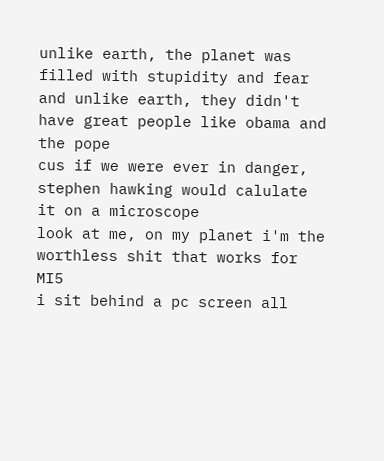unlike earth, the planet was filled with stupidity and fear
and unlike earth, they didn't have great people like obama and the pope
cus if we were ever in danger, stephen hawking would calulate it on a microscope
look at me, on my planet i'm the worthless shit that works for MI5
i sit behind a pc screen all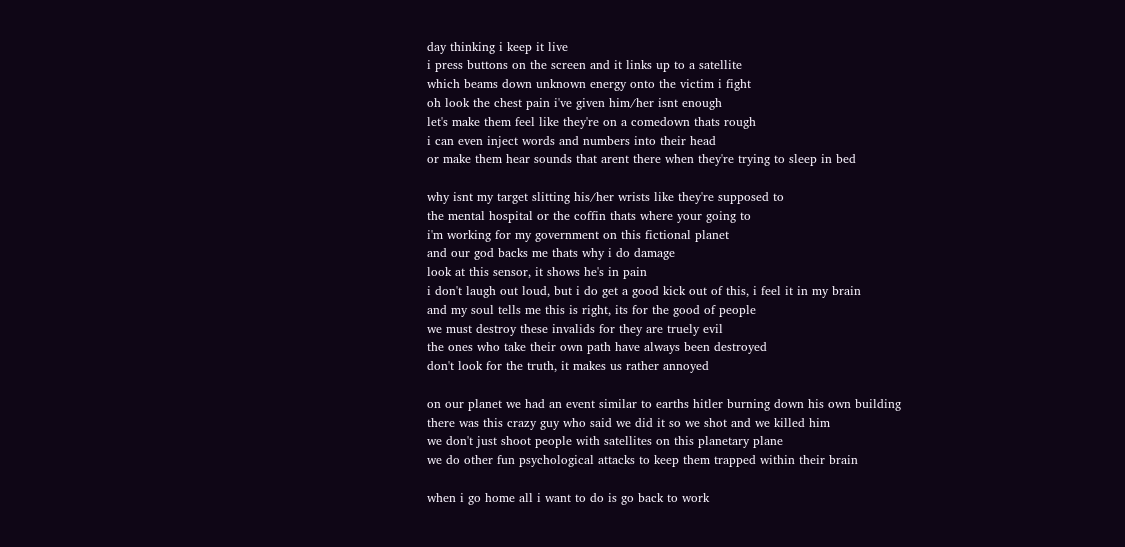day thinking i keep it live
i press buttons on the screen and it links up to a satellite
which beams down unknown energy onto the victim i fight
oh look the chest pain i've given him/her isnt enough
let's make them feel like they're on a comedown thats rough
i can even inject words and numbers into their head
or make them hear sounds that arent there when they're trying to sleep in bed

why isnt my target slitting his/her wrists like they're supposed to
the mental hospital or the coffin thats where your going to
i'm working for my government on this fictional planet
and our god backs me thats why i do damage
look at this sensor, it shows he's in pain
i don't laugh out loud, but i do get a good kick out of this, i feel it in my brain
and my soul tells me this is right, its for the good of people
we must destroy these invalids for they are truely evil
the ones who take their own path have always been destroyed
don't look for the truth, it makes us rather annoyed

on our planet we had an event similar to earths hitler burning down his own building
there was this crazy guy who said we did it so we shot and we killed him
we don't just shoot people with satellites on this planetary plane
we do other fun psychological attacks to keep them trapped within their brain

when i go home all i want to do is go back to work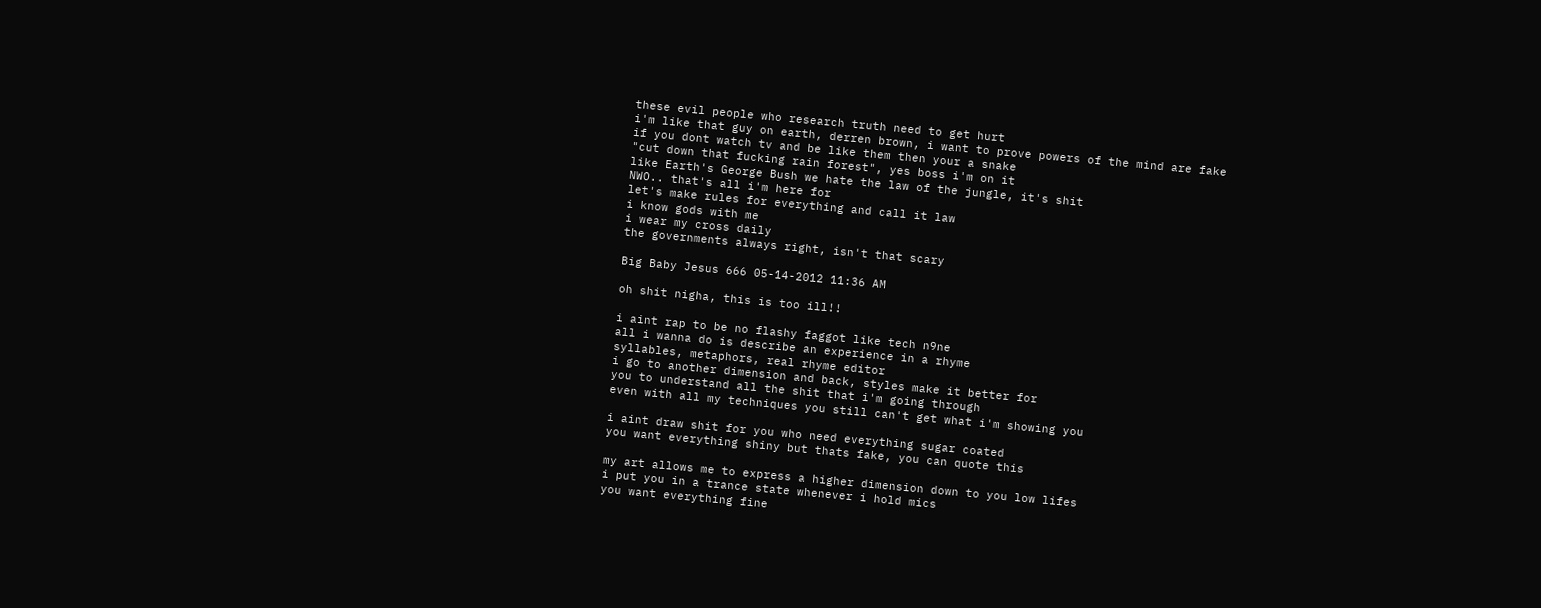these evil people who research truth need to get hurt
i'm like that guy on earth, derren brown, i want to prove powers of the mind are fake
if you dont watch tv and be like them then your a snake
"cut down that fucking rain forest", yes boss i'm on it
like Earth's George Bush we hate the law of the jungle, it's shit
NWO.. that's all i'm here for
let's make rules for everything and call it law
i know gods with me
i wear my cross daily
the governments always right, isn't that scary

Big Baby Jesus 666 05-14-2012 11:36 AM

oh shit nigha, this is too ill!!

i aint rap to be no flashy faggot like tech n9ne
all i wanna do is describe an experience in a rhyme
syllables, metaphors, real rhyme editor
i go to another dimension and back, styles make it better for
you to understand all the shit that i'm going through
even with all my techniques you still can't get what i'm showing you

i aint draw shit for you who need everything sugar coated
you want everything shiny but thats fake, you can quote this

my art allows me to express a higher dimension down to you low lifes
i put you in a trance state whenever i hold mics
you want everything fine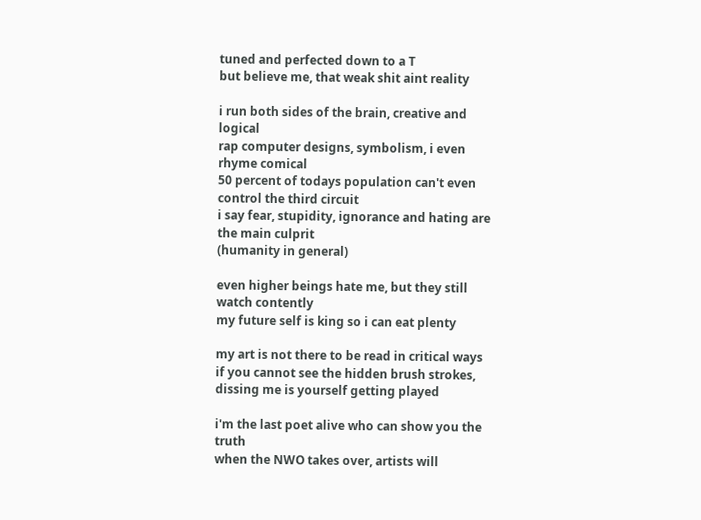tuned and perfected down to a T
but believe me, that weak shit aint reality

i run both sides of the brain, creative and logical
rap computer designs, symbolism, i even rhyme comical
50 percent of todays population can't even control the third circuit
i say fear, stupidity, ignorance and hating are the main culprit
(humanity in general)

even higher beings hate me, but they still watch contently
my future self is king so i can eat plenty

my art is not there to be read in critical ways
if you cannot see the hidden brush strokes, dissing me is yourself getting played

i'm the last poet alive who can show you the truth
when the NWO takes over, artists will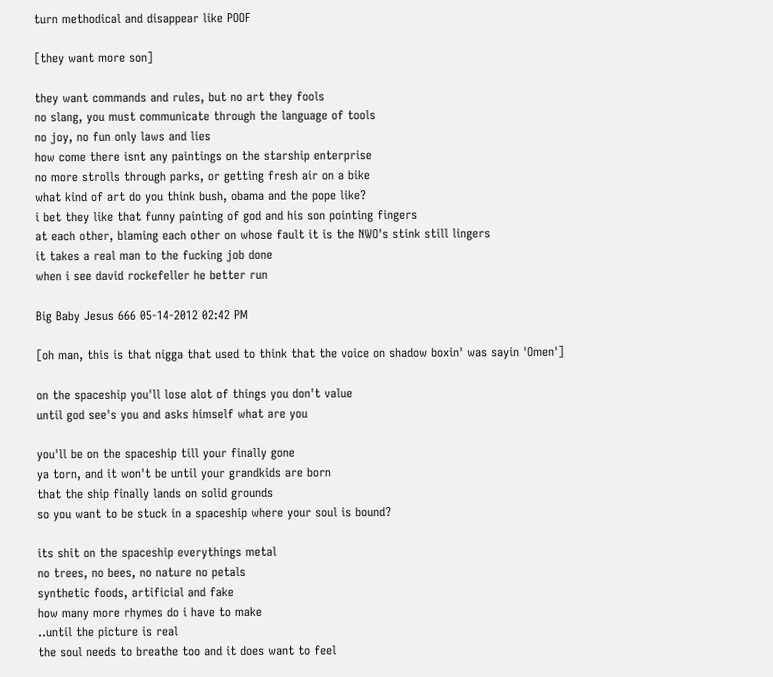turn methodical and disappear like POOF

[they want more son]

they want commands and rules, but no art they fools
no slang, you must communicate through the language of tools
no joy, no fun only laws and lies
how come there isnt any paintings on the starship enterprise
no more strolls through parks, or getting fresh air on a bike
what kind of art do you think bush, obama and the pope like?
i bet they like that funny painting of god and his son pointing fingers
at each other, blaming each other on whose fault it is the NWO's stink still lingers
it takes a real man to the fucking job done
when i see david rockefeller he better run

Big Baby Jesus 666 05-14-2012 02:42 PM

[oh man, this is that nigga that used to think that the voice on shadow boxin' was sayin 'Omen']

on the spaceship you'll lose alot of things you don't value
until god see's you and asks himself what are you

you'll be on the spaceship till your finally gone
ya torn, and it won't be until your grandkids are born
that the ship finally lands on solid grounds
so you want to be stuck in a spaceship where your soul is bound?

its shit on the spaceship everythings metal
no trees, no bees, no nature no petals
synthetic foods, artificial and fake
how many more rhymes do i have to make
..until the picture is real
the soul needs to breathe too and it does want to feel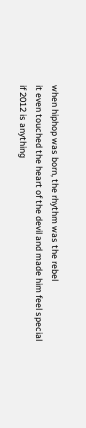when hiphop was born, the rhythm was the rebel
it even touched the heart of the devil and made him feel special
if 2012 is anything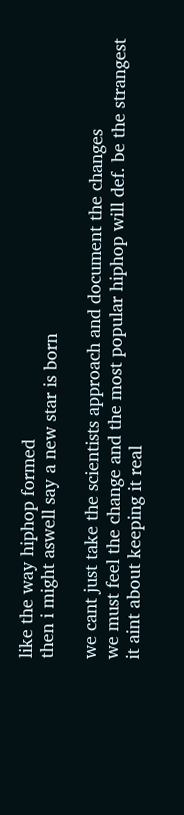like the way hiphop formed
then i might aswell say a new star is born

we cant just take the scientists approach and document the changes
we must feel the change and the most popular hiphop will def. be the strangest
it aint about keeping it real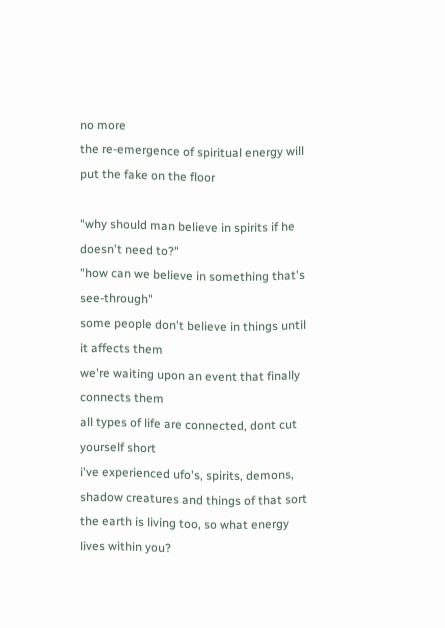no more
the re-emergence of spiritual energy will put the fake on the floor

"why should man believe in spirits if he doesn't need to?"
"how can we believe in something that's see-through"
some people don't believe in things until it affects them
we're waiting upon an event that finally connects them
all types of life are connected, dont cut yourself short
i've experienced ufo's, spirits, demons, shadow creatures and things of that sort
the earth is living too, so what energy lives within you?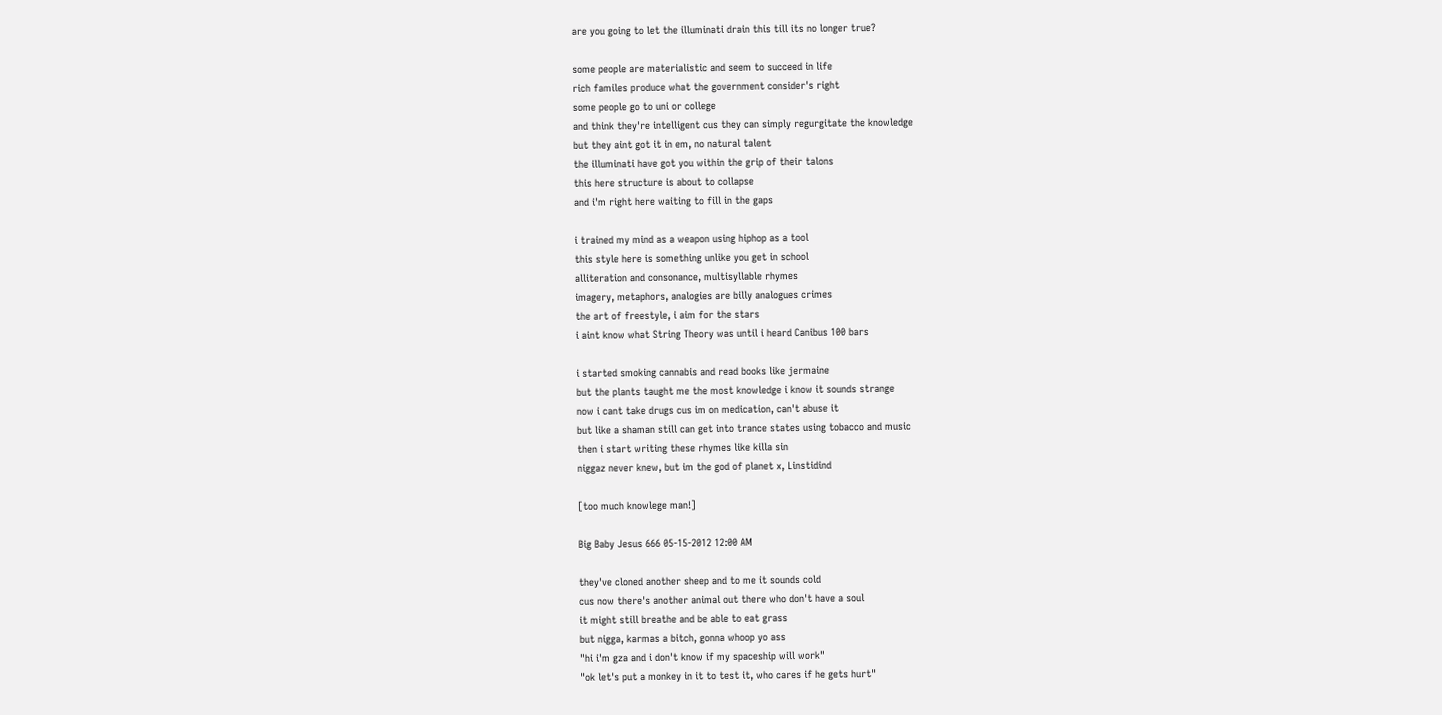are you going to let the illuminati drain this till its no longer true?

some people are materialistic and seem to succeed in life
rich familes produce what the government consider's right
some people go to uni or college
and think they're intelligent cus they can simply regurgitate the knowledge
but they aint got it in em, no natural talent
the illuminati have got you within the grip of their talons
this here structure is about to collapse
and i'm right here waiting to fill in the gaps

i trained my mind as a weapon using hiphop as a tool
this style here is something unlike you get in school
alliteration and consonance, multisyllable rhymes
imagery, metaphors, analogies are billy analogues crimes
the art of freestyle, i aim for the stars
i aint know what String Theory was until i heard Canibus 100 bars

i started smoking cannabis and read books like jermaine
but the plants taught me the most knowledge i know it sounds strange
now i cant take drugs cus im on medication, can't abuse it
but like a shaman still can get into trance states using tobacco and music
then i start writing these rhymes like killa sin
niggaz never knew, but im the god of planet x, Linstidind

[too much knowlege man!]

Big Baby Jesus 666 05-15-2012 12:00 AM

they've cloned another sheep and to me it sounds cold
cus now there's another animal out there who don't have a soul
it might still breathe and be able to eat grass
but nigga, karmas a bitch, gonna whoop yo ass
"hi i'm gza and i don't know if my spaceship will work"
"ok let's put a monkey in it to test it, who cares if he gets hurt"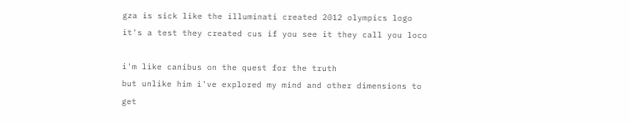gza is sick like the illuminati created 2012 olympics logo
it's a test they created cus if you see it they call you loco

i'm like canibus on the quest for the truth
but unlike him i've explored my mind and other dimensions to get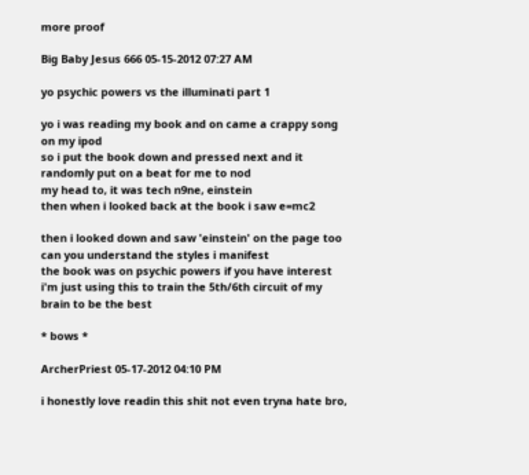more proof

Big Baby Jesus 666 05-15-2012 07:27 AM

yo psychic powers vs the illuminati part 1

yo i was reading my book and on came a crappy song on my ipod
so i put the book down and pressed next and it randomly put on a beat for me to nod
my head to, it was tech n9ne, einstein
then when i looked back at the book i saw e=mc2

then i looked down and saw 'einstein' on the page too
can you understand the styles i manifest
the book was on psychic powers if you have interest
i'm just using this to train the 5th/6th circuit of my brain to be the best

* bows *

ArcherPriest 05-17-2012 04:10 PM

i honestly love readin this shit not even tryna hate bro,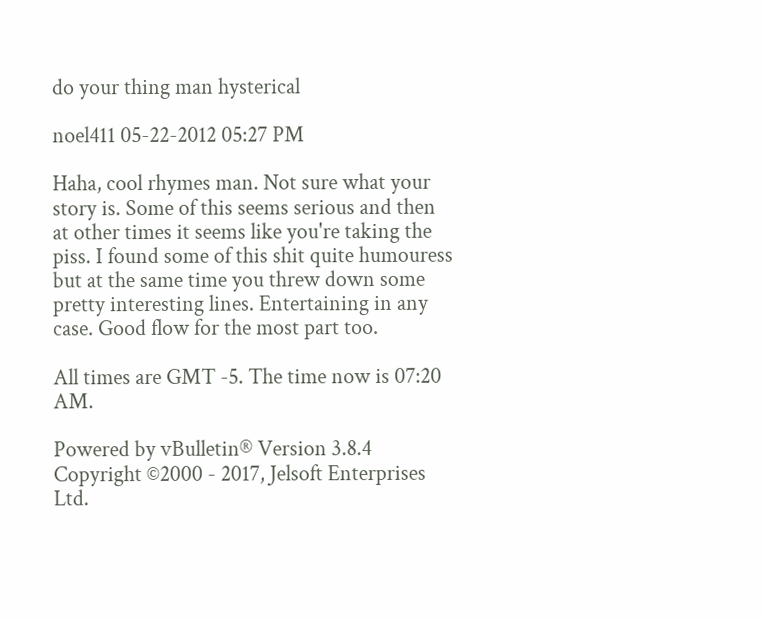do your thing man hysterical

noel411 05-22-2012 05:27 PM

Haha, cool rhymes man. Not sure what your story is. Some of this seems serious and then at other times it seems like you're taking the piss. I found some of this shit quite humouress but at the same time you threw down some pretty interesting lines. Entertaining in any case. Good flow for the most part too.

All times are GMT -5. The time now is 07:20 AM.

Powered by vBulletin® Version 3.8.4
Copyright ©2000 - 2017, Jelsoft Enterprises Ltd.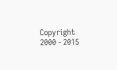Copyright 2000 - 2015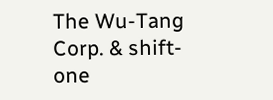The Wu-Tang Corp. & shift-one